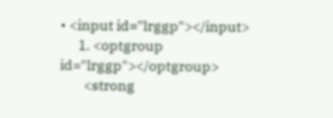• <input id="lrggp"></input>
      1. <optgroup id="lrggp"></optgroup>
        <strong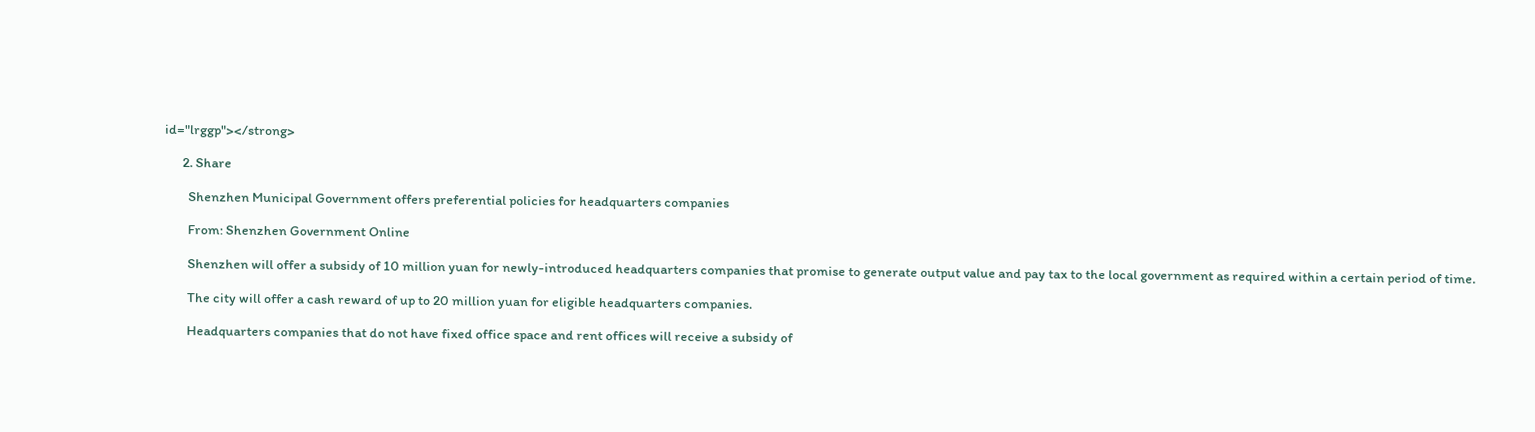id="lrggp"></strong>

      2. Share

        Shenzhen Municipal Government offers preferential policies for headquarters companies

        From: Shenzhen Government Online

        Shenzhen will offer a subsidy of 10 million yuan for newly-introduced headquarters companies that promise to generate output value and pay tax to the local government as required within a certain period of time.

        The city will offer a cash reward of up to 20 million yuan for eligible headquarters companies.

        Headquarters companies that do not have fixed office space and rent offices will receive a subsidy of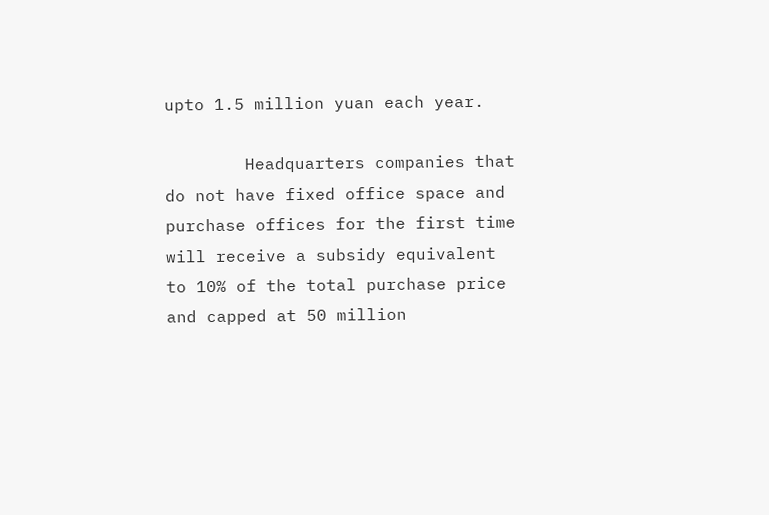upto 1.5 million yuan each year.

        Headquarters companies that do not have fixed office space and purchase offices for the first time will receive a subsidy equivalent to 10% of the total purchase price and capped at 50 million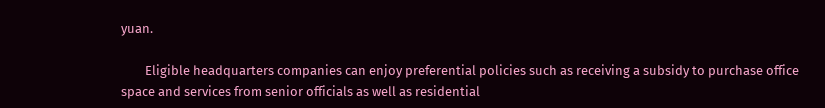yuan.

        Eligible headquarters companies can enjoy preferential policies such as receiving a subsidy to purchase office space and services from senior officials as well as residential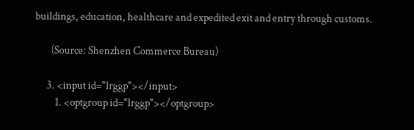buildings, education, healthcare and expedited exit and entry through customs.

        (Source: Shenzhen Commerce Bureau)

      3. <input id="lrggp"></input>
          1. <optgroup id="lrggp"></optgroup>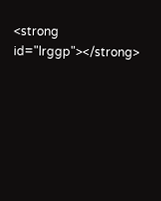<strong id="lrggp"></strong>